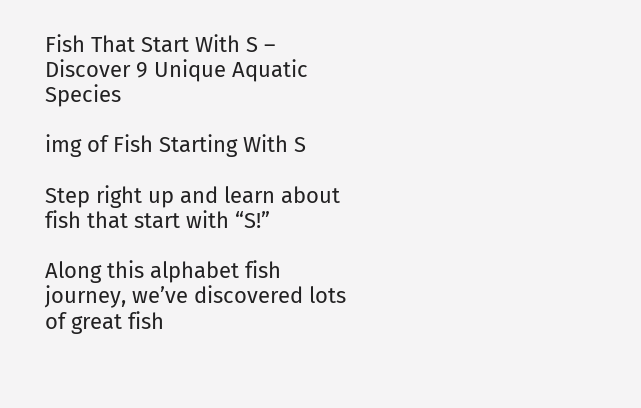Fish That Start With S – Discover 9 Unique Aquatic Species

img of Fish Starting With S

Step right up and learn about fish that start with “S!”

Along this alphabet fish journey, we’ve discovered lots of great fish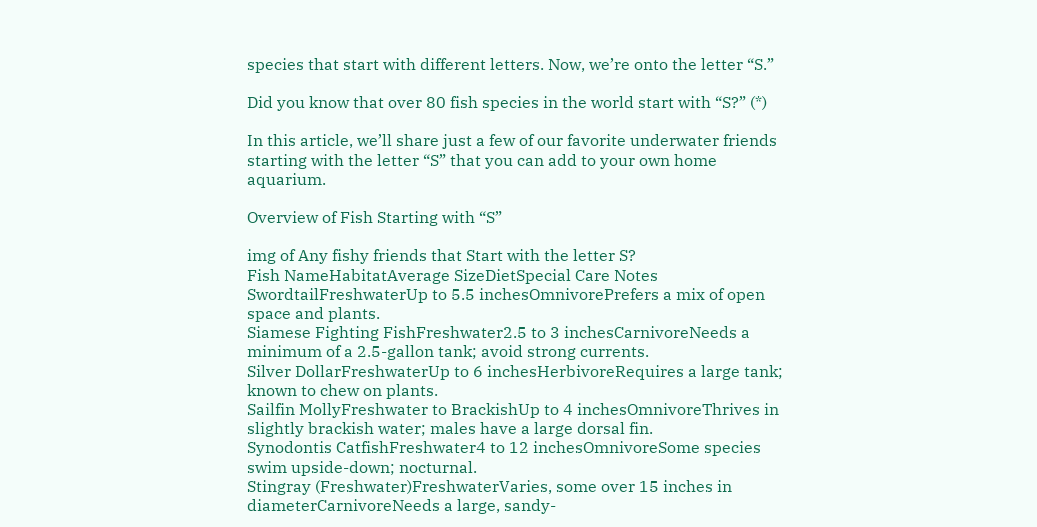species that start with different letters. Now, we’re onto the letter “S.”

Did you know that over 80 fish species in the world start with “S?” (*)

In this article, we’ll share just a few of our favorite underwater friends starting with the letter “S” that you can add to your own home aquarium.

Overview of Fish Starting with “S”

img of Any fishy friends that Start with the letter S?
Fish NameHabitatAverage SizeDietSpecial Care Notes
SwordtailFreshwaterUp to 5.5 inchesOmnivorePrefers a mix of open space and plants.
Siamese Fighting FishFreshwater2.5 to 3 inchesCarnivoreNeeds a minimum of a 2.5-gallon tank; avoid strong currents.
Silver DollarFreshwaterUp to 6 inchesHerbivoreRequires a large tank; known to chew on plants.
Sailfin MollyFreshwater to BrackishUp to 4 inchesOmnivoreThrives in slightly brackish water; males have a large dorsal fin.
Synodontis CatfishFreshwater4 to 12 inchesOmnivoreSome species swim upside-down; nocturnal.
Stingray (Freshwater)FreshwaterVaries, some over 15 inches in diameterCarnivoreNeeds a large, sandy-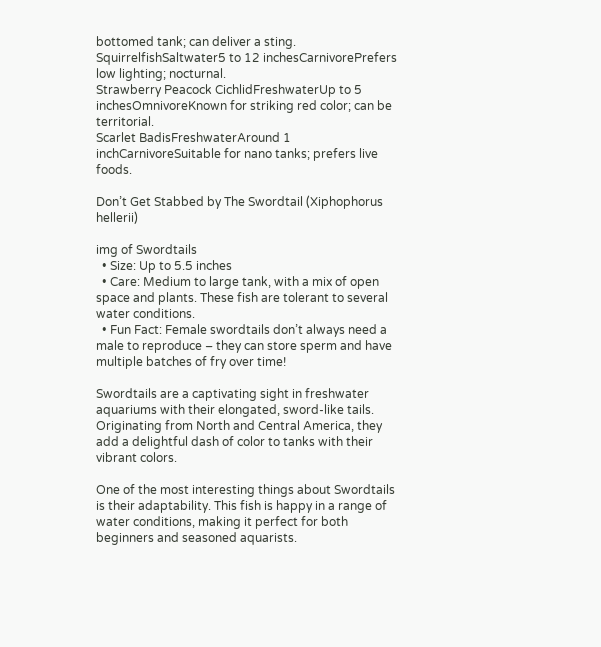bottomed tank; can deliver a sting.
SquirrelfishSaltwater5 to 12 inchesCarnivorePrefers low lighting; nocturnal.
Strawberry Peacock CichlidFreshwaterUp to 5 inchesOmnivoreKnown for striking red color; can be territorial.
Scarlet BadisFreshwaterAround 1 inchCarnivoreSuitable for nano tanks; prefers live foods.

Don’t Get Stabbed by The Swordtail (Xiphophorus hellerii)

img of Swordtails
  • Size: Up to 5.5 inches
  • Care: Medium to large tank, with a mix of open space and plants. These fish are tolerant to several water conditions.
  • Fun Fact: Female swordtails don’t always need a male to reproduce – they can store sperm and have multiple batches of fry over time!

Swordtails are a captivating sight in freshwater aquariums with their elongated, sword-like tails. Originating from North and Central America, they add a delightful dash of color to tanks with their vibrant colors.

One of the most interesting things about Swordtails is their adaptability. This fish is happy in a range of water conditions, making it perfect for both beginners and seasoned aquarists.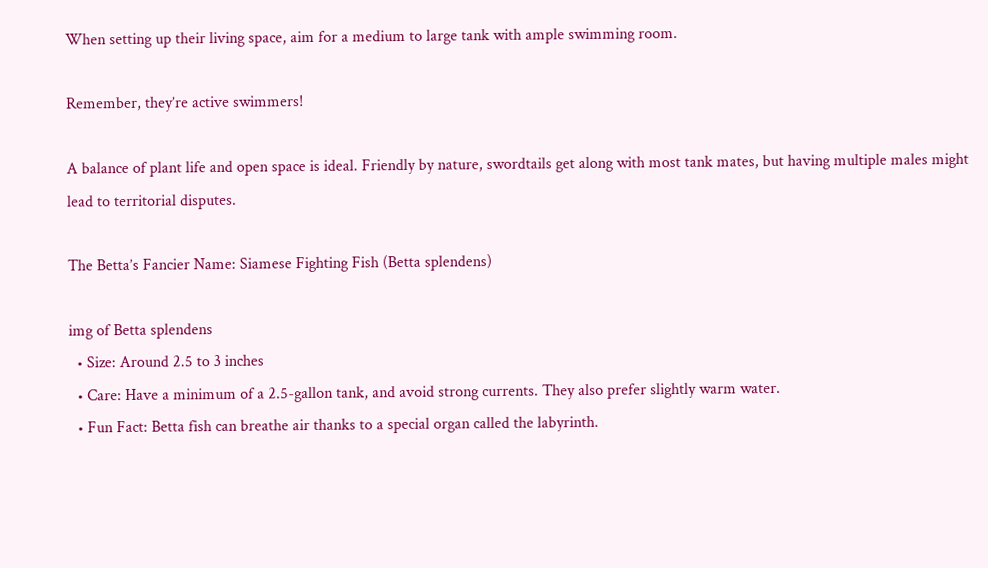When setting up their living space, aim for a medium to large tank with ample swimming room.

Remember, they’re active swimmers!

A balance of plant life and open space is ideal. Friendly by nature, swordtails get along with most tank mates, but having multiple males might lead to territorial disputes.

The Betta’s Fancier Name: Siamese Fighting Fish (Betta splendens)

img of Betta splendens
  • Size: Around 2.5 to 3 inches
  • Care: Have a minimum of a 2.5-gallon tank, and avoid strong currents. They also prefer slightly warm water.
  • Fun Fact: Betta fish can breathe air thanks to a special organ called the labyrinth.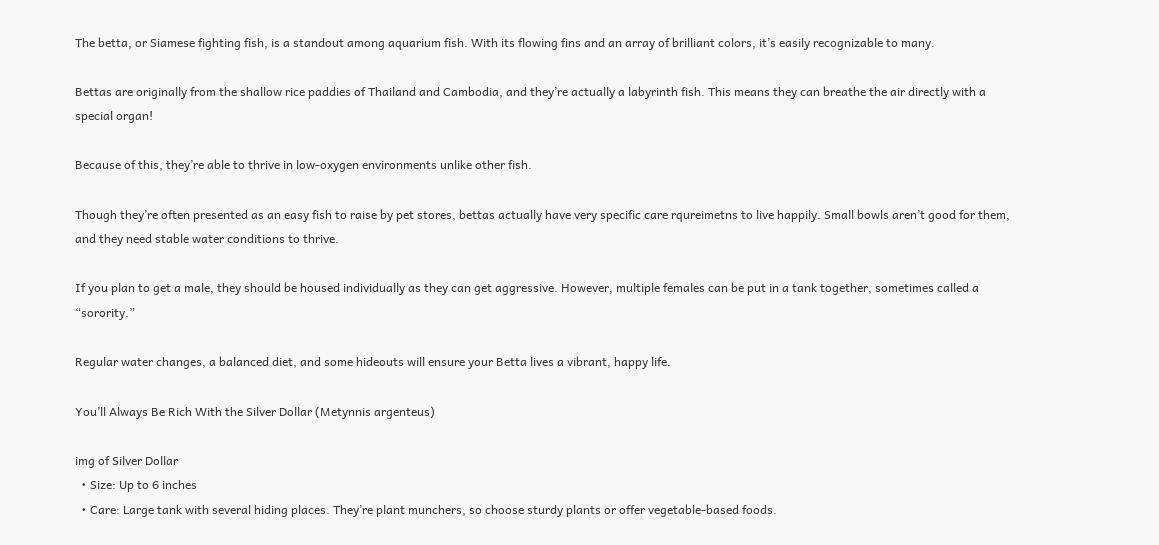The betta, or Siamese fighting fish, is a standout among aquarium fish. With its flowing fins and an array of brilliant colors, it’s easily recognizable to many.

Bettas are originally from the shallow rice paddies of Thailand and Cambodia, and they’re actually a labyrinth fish. This means they can breathe the air directly with a special organ!

Because of this, they’re able to thrive in low-oxygen environments unlike other fish.

Though they’re often presented as an easy fish to raise by pet stores, bettas actually have very specific care rqureimetns to live happily. Small bowls aren’t good for them, and they need stable water conditions to thrive.

If you plan to get a male, they should be housed individually as they can get aggressive. However, multiple females can be put in a tank together, sometimes called a “sorority.”

Regular water changes, a balanced diet, and some hideouts will ensure your Betta lives a vibrant, happy life.

You’ll Always Be Rich With the Silver Dollar (Metynnis argenteus)

img of Silver Dollar
  • Size: Up to 6 inches
  • Care: Large tank with several hiding places. They’re plant munchers, so choose sturdy plants or offer vegetable-based foods.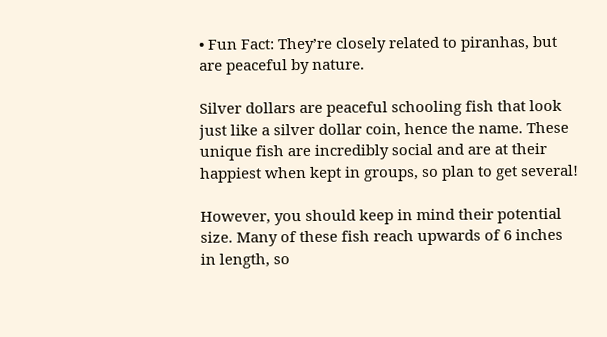• Fun Fact: They’re closely related to piranhas, but are peaceful by nature.

Silver dollars are peaceful schooling fish that look just like a silver dollar coin, hence the name. These unique fish are incredibly social and are at their happiest when kept in groups, so plan to get several!

However, you should keep in mind their potential size. Many of these fish reach upwards of 6 inches in length, so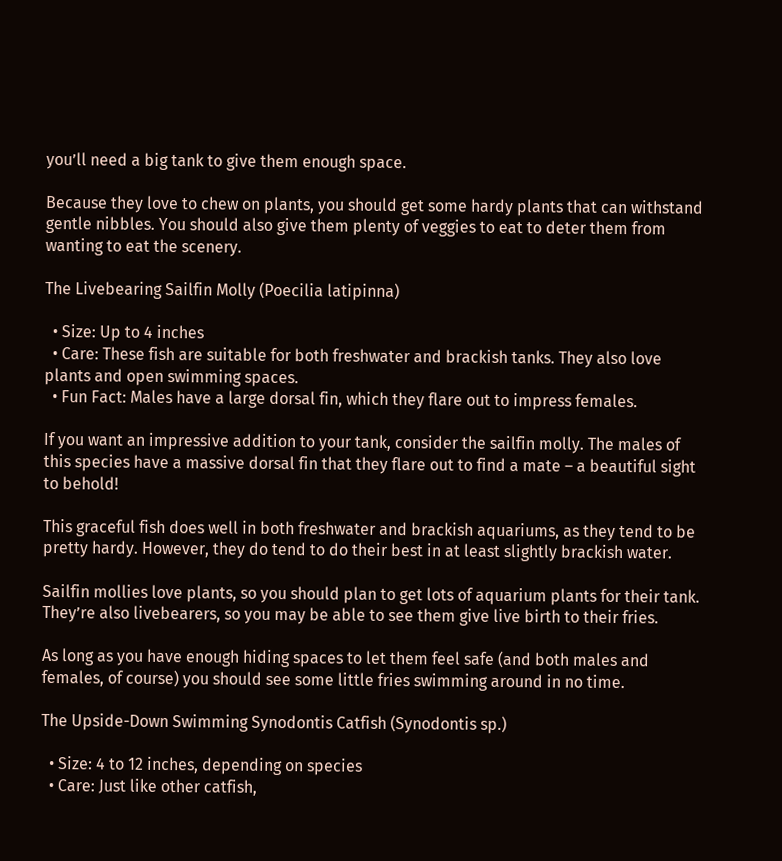you’ll need a big tank to give them enough space.

Because they love to chew on plants, you should get some hardy plants that can withstand gentle nibbles. You should also give them plenty of veggies to eat to deter them from wanting to eat the scenery.

The Livebearing Sailfin Molly (Poecilia latipinna)

  • Size: Up to 4 inches
  • Care: These fish are suitable for both freshwater and brackish tanks. They also love plants and open swimming spaces.
  • Fun Fact: Males have a large dorsal fin, which they flare out to impress females.

If you want an impressive addition to your tank, consider the sailfin molly. The males of this species have a massive dorsal fin that they flare out to find a mate – a beautiful sight to behold!

This graceful fish does well in both freshwater and brackish aquariums, as they tend to be pretty hardy. However, they do tend to do their best in at least slightly brackish water.

Sailfin mollies love plants, so you should plan to get lots of aquarium plants for their tank. They’re also livebearers, so you may be able to see them give live birth to their fries.

As long as you have enough hiding spaces to let them feel safe (and both males and females, of course) you should see some little fries swimming around in no time.

The Upside-Down Swimming Synodontis Catfish (Synodontis sp.)

  • Size: 4 to 12 inches, depending on species
  • Care: Just like other catfish,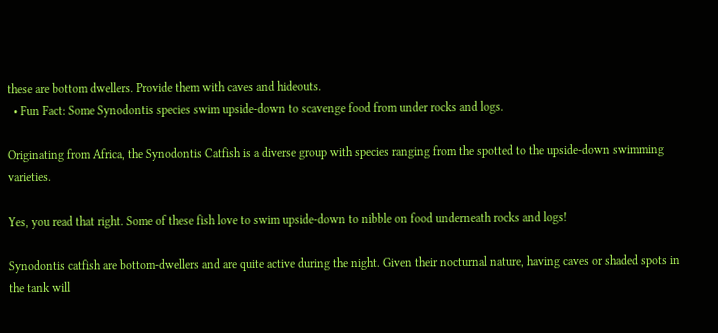these are bottom dwellers. Provide them with caves and hideouts.
  • Fun Fact: Some Synodontis species swim upside-down to scavenge food from under rocks and logs.

Originating from Africa, the Synodontis Catfish is a diverse group with species ranging from the spotted to the upside-down swimming varieties.

Yes, you read that right. Some of these fish love to swim upside-down to nibble on food underneath rocks and logs!

Synodontis catfish are bottom-dwellers and are quite active during the night. Given their nocturnal nature, having caves or shaded spots in the tank will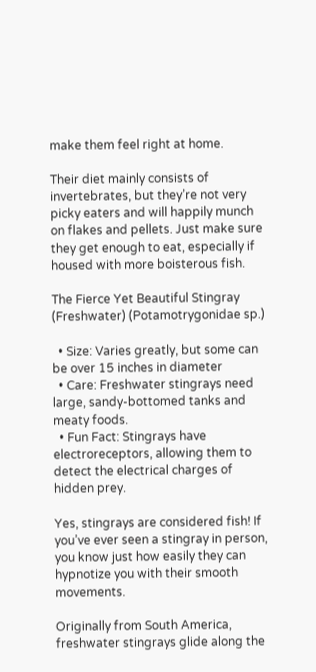make them feel right at home.

Their diet mainly consists of invertebrates, but they’re not very picky eaters and will happily munch on flakes and pellets. Just make sure they get enough to eat, especially if housed with more boisterous fish.

The Fierce Yet Beautiful Stingray (Freshwater) (Potamotrygonidae sp.)

  • Size: Varies greatly, but some can be over 15 inches in diameter
  • Care: Freshwater stingrays need large, sandy-bottomed tanks and meaty foods.
  • Fun Fact: Stingrays have electroreceptors, allowing them to detect the electrical charges of hidden prey.

Yes, stingrays are considered fish! If you’ve ever seen a stingray in person, you know just how easily they can hypnotize you with their smooth movements.

Originally from South America, freshwater stingrays glide along the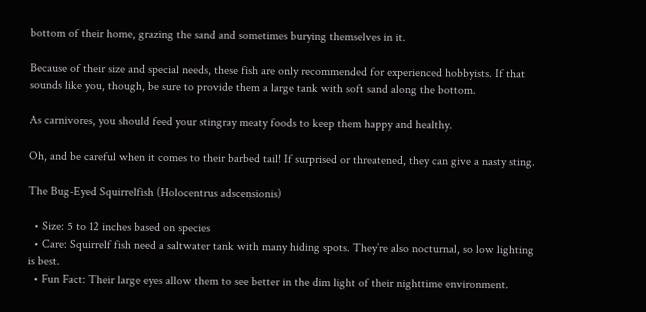bottom of their home, grazing the sand and sometimes burying themselves in it.

Because of their size and special needs, these fish are only recommended for experienced hobbyists. If that sounds like you, though, be sure to provide them a large tank with soft sand along the bottom.

As carnivores, you should feed your stingray meaty foods to keep them happy and healthy.

Oh, and be careful when it comes to their barbed tail! If surprised or threatened, they can give a nasty sting.

The Bug-Eyed Squirrelfish (Holocentrus adscensionis)

  • Size: 5 to 12 inches based on species
  • Care: Squirrelf fish need a saltwater tank with many hiding spots. They’re also nocturnal, so low lighting is best.
  • Fun Fact: Their large eyes allow them to see better in the dim light of their nighttime environment.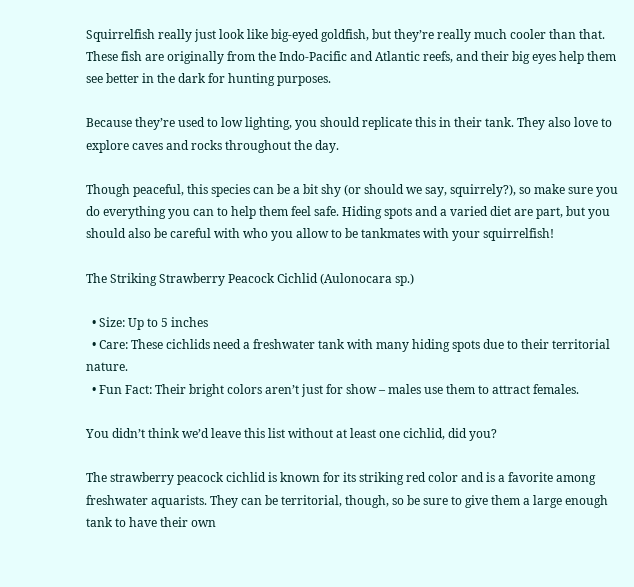Squirrelfish really just look like big-eyed goldfish, but they’re really much cooler than that. These fish are originally from the Indo-Pacific and Atlantic reefs, and their big eyes help them see better in the dark for hunting purposes.

Because they’re used to low lighting, you should replicate this in their tank. They also love to explore caves and rocks throughout the day.

Though peaceful, this species can be a bit shy (or should we say, squirrely?), so make sure you do everything you can to help them feel safe. Hiding spots and a varied diet are part, but you should also be careful with who you allow to be tankmates with your squirrelfish!

The Striking Strawberry Peacock Cichlid (Aulonocara sp.)

  • Size: Up to 5 inches
  • Care: These cichlids need a freshwater tank with many hiding spots due to their territorial nature.
  • Fun Fact: Their bright colors aren’t just for show – males use them to attract females.

You didn’t think we’d leave this list without at least one cichlid, did you?

The strawberry peacock cichlid is known for its striking red color and is a favorite among freshwater aquarists. They can be territorial, though, so be sure to give them a large enough tank to have their own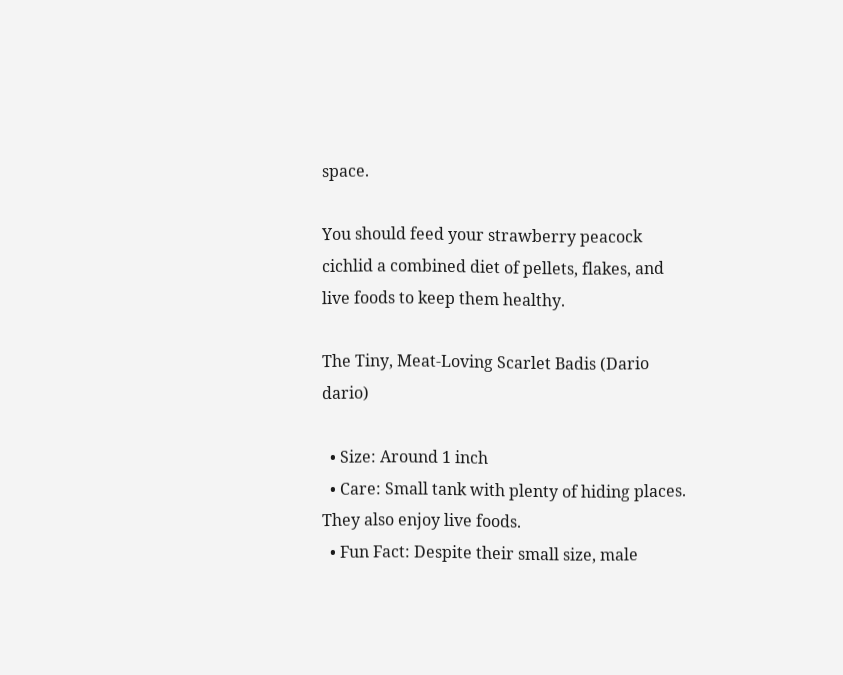space.

You should feed your strawberry peacock cichlid a combined diet of pellets, flakes, and live foods to keep them healthy.

The Tiny, Meat-Loving Scarlet Badis (Dario dario)

  • Size: Around 1 inch
  • Care: Small tank with plenty of hiding places. They also enjoy live foods.
  • Fun Fact: Despite their small size, male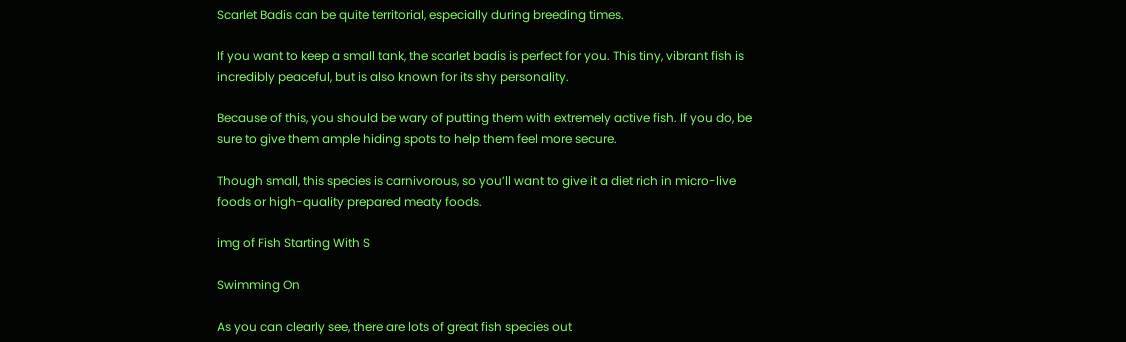Scarlet Badis can be quite territorial, especially during breeding times.

If you want to keep a small tank, the scarlet badis is perfect for you. This tiny, vibrant fish is incredibly peaceful, but is also known for its shy personality.

Because of this, you should be wary of putting them with extremely active fish. If you do, be sure to give them ample hiding spots to help them feel more secure.

Though small, this species is carnivorous, so you’ll want to give it a diet rich in micro-live foods or high-quality prepared meaty foods.

img of Fish Starting With S

Swimming On

As you can clearly see, there are lots of great fish species out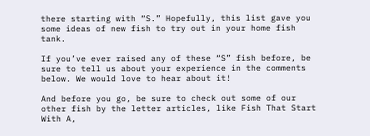there starting with “S.” Hopefully, this list gave you some ideas of new fish to try out in your home fish tank.

If you’ve ever raised any of these “S” fish before, be sure to tell us about your experience in the comments below. We would love to hear about it!

And before you go, be sure to check out some of our other fish by the letter articles, like Fish That Start With A,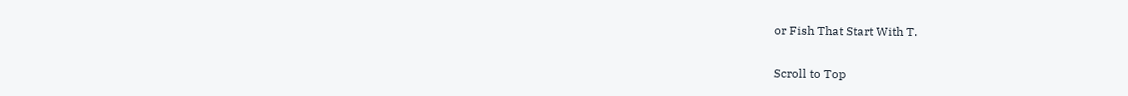or Fish That Start With T.

Scroll to Top